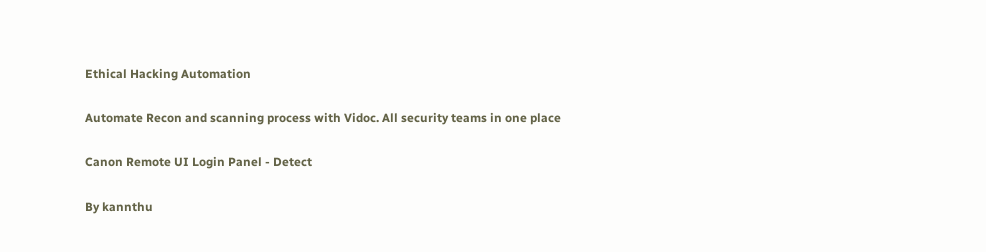Ethical Hacking Automation

Automate Recon and scanning process with Vidoc. All security teams in one place

Canon Remote UI Login Panel - Detect

By kannthu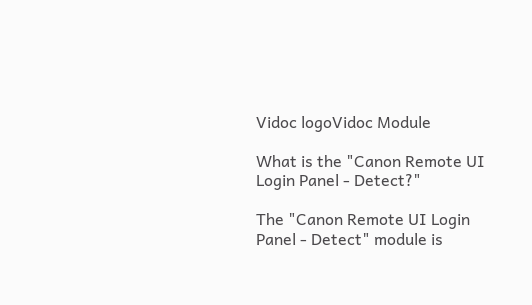Vidoc logoVidoc Module

What is the "Canon Remote UI Login Panel - Detect?"

The "Canon Remote UI Login Panel - Detect" module is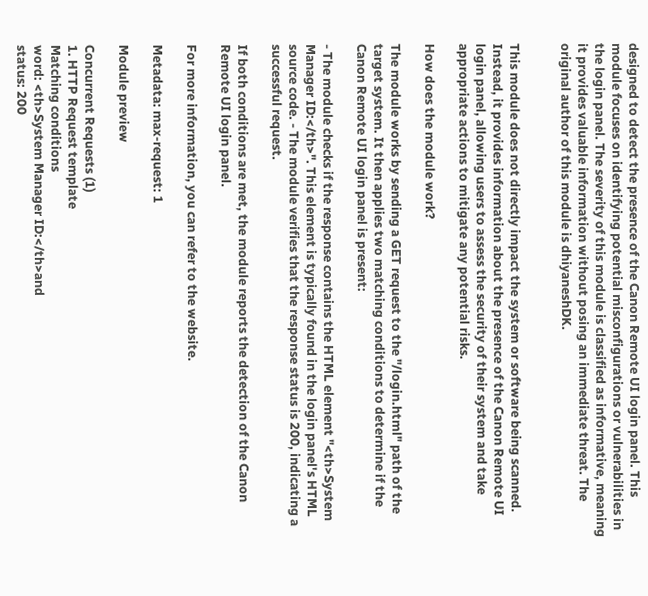designed to detect the presence of the Canon Remote UI login panel. This module focuses on identifying potential misconfigurations or vulnerabilities in the login panel. The severity of this module is classified as informative, meaning it provides valuable information without posing an immediate threat. The original author of this module is dhiyaneshDK.


This module does not directly impact the system or software being scanned. Instead, it provides information about the presence of the Canon Remote UI login panel, allowing users to assess the security of their system and take appropriate actions to mitigate any potential risks.

How does the module work?

The module works by sending a GET request to the "/login.html" path of the target system. It then applies two matching conditions to determine if the Canon Remote UI login panel is present:

- The module checks if the response contains the HTML element "<th>System Manager ID:</th>". This element is typically found in the login panel's HTML source code. - The module verifies that the response status is 200, indicating a successful request.

If both conditions are met, the module reports the detection of the Canon Remote UI login panel.

For more information, you can refer to the website.

Metadata: max-request: 1

Module preview

Concurrent Requests (1)
1. HTTP Request template
Matching conditions
word: <th>System Manager ID:</th>and
status: 200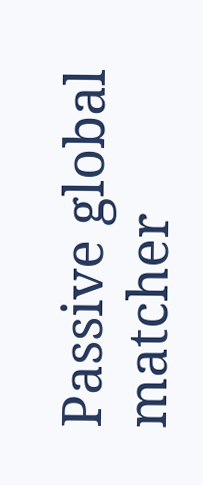Passive global matcher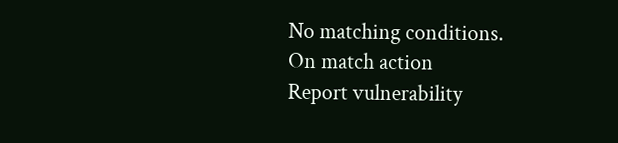No matching conditions.
On match action
Report vulnerability